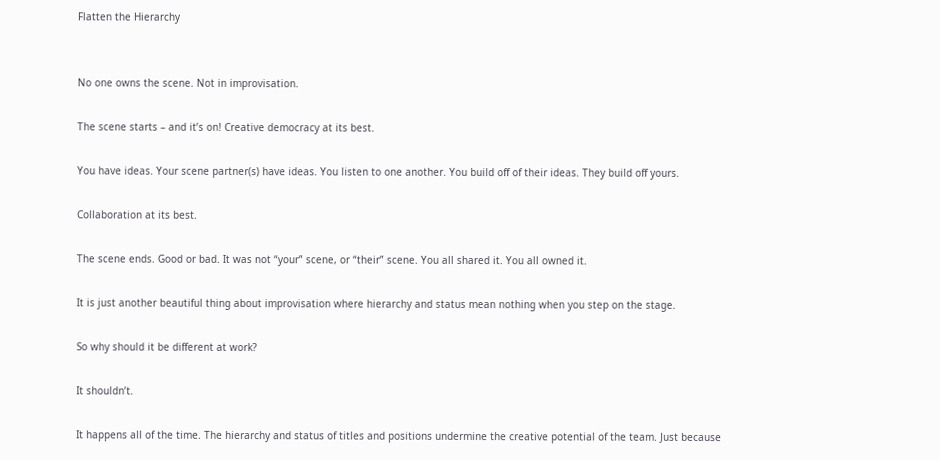Flatten the Hierarchy


No one owns the scene. Not in improvisation.

The scene starts – and it’s on! Creative democracy at its best.

You have ideas. Your scene partner(s) have ideas. You listen to one another. You build off of their ideas. They build off yours.

Collaboration at its best.

The scene ends. Good or bad. It was not “your” scene, or “their” scene. You all shared it. You all owned it.

It is just another beautiful thing about improvisation where hierarchy and status mean nothing when you step on the stage.

So why should it be different at work?

It shouldn’t.

It happens all of the time. The hierarchy and status of titles and positions undermine the creative potential of the team. Just because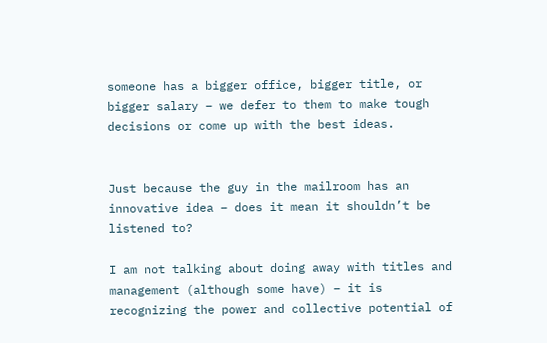someone has a bigger office, bigger title, or bigger salary – we defer to them to make tough decisions or come up with the best ideas.


Just because the guy in the mailroom has an innovative idea – does it mean it shouldn’t be listened to?

I am not talking about doing away with titles and management (although some have) – it is recognizing the power and collective potential of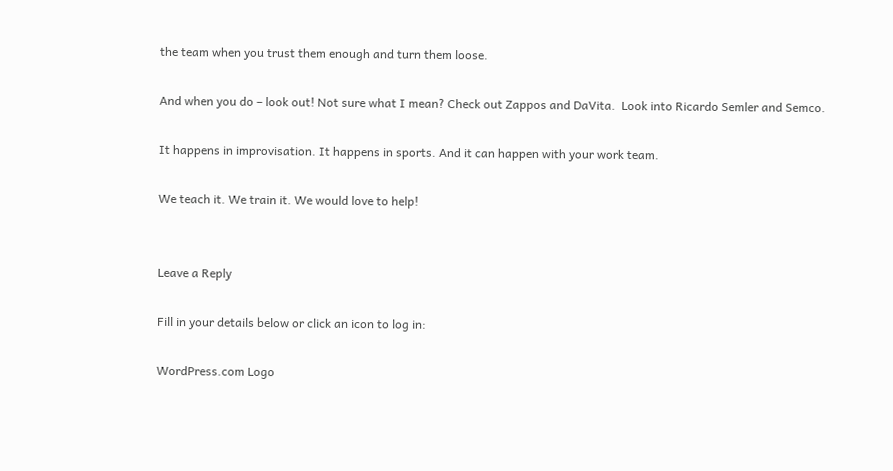the team when you trust them enough and turn them loose.

And when you do – look out! Not sure what I mean? Check out Zappos and DaVita.  Look into Ricardo Semler and Semco.

It happens in improvisation. It happens in sports. And it can happen with your work team.

We teach it. We train it. We would love to help!


Leave a Reply

Fill in your details below or click an icon to log in:

WordPress.com Logo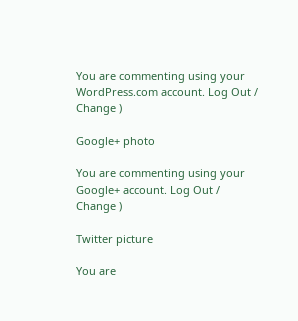You are commenting using your WordPress.com account. Log Out /  Change )

Google+ photo

You are commenting using your Google+ account. Log Out /  Change )

Twitter picture

You are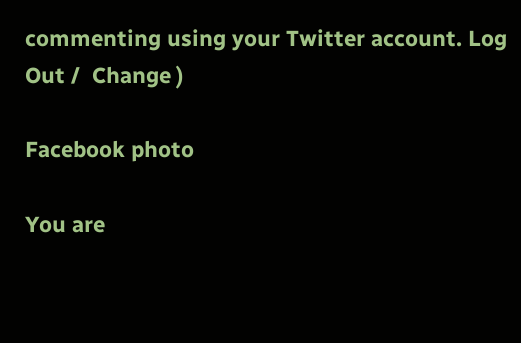commenting using your Twitter account. Log Out /  Change )

Facebook photo

You are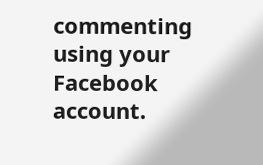commenting using your Facebook account.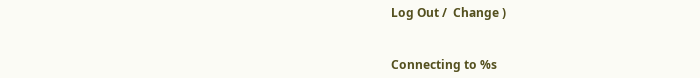Log Out /  Change )


Connecting to %s